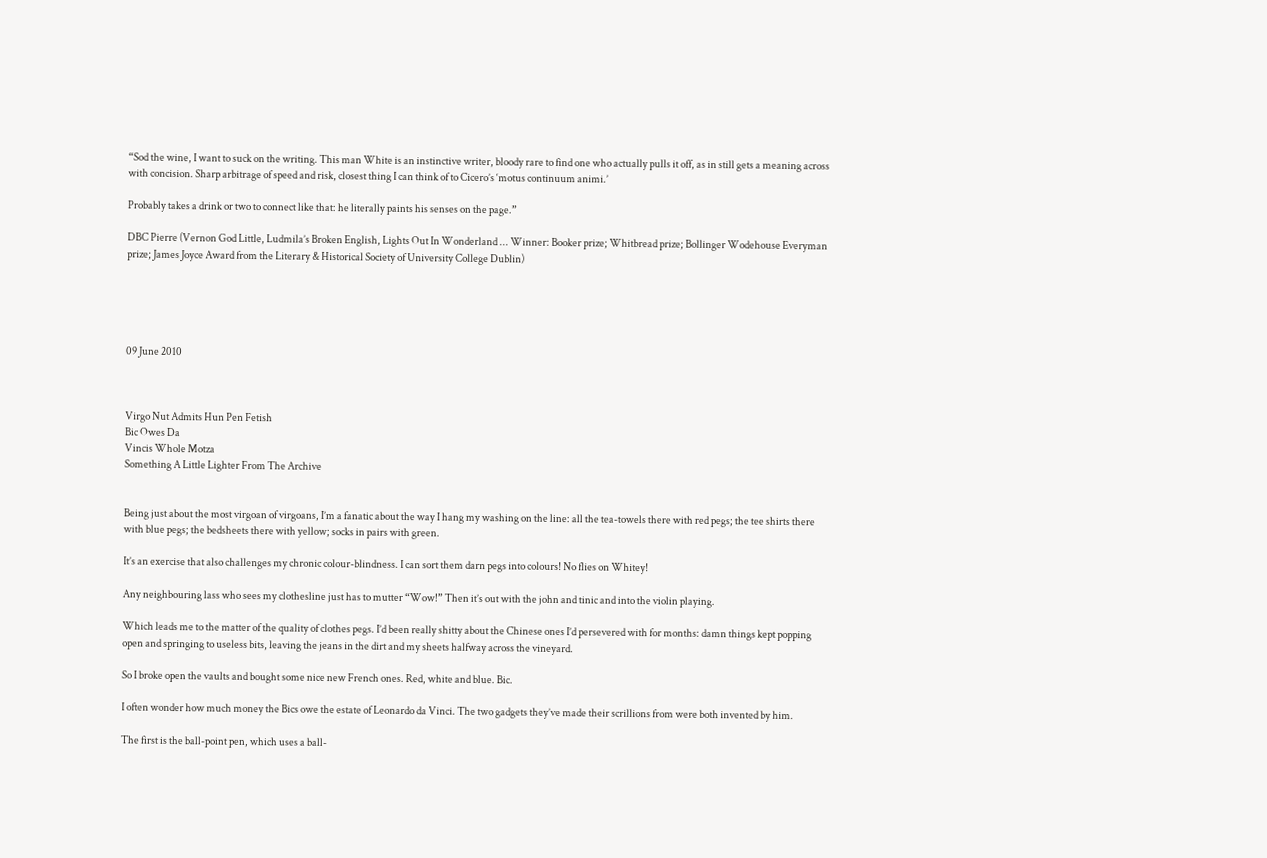“Sod the wine, I want to suck on the writing. This man White is an instinctive writer, bloody rare to find one who actually pulls it off, as in still gets a meaning across with concision. Sharp arbitrage of speed and risk, closest thing I can think of to Cicero’s ‘motus continuum animi.’

Probably takes a drink or two to connect like that: he literally paints his senses on the page.”

DBC Pierre (Vernon God Little, Ludmila’s Broken English, Lights Out In Wonderland ... Winner: Booker prize; Whitbread prize; Bollinger Wodehouse Everyman prize; James Joyce Award from the Literary & Historical Society of University College Dublin)





09 June 2010



Virgo Nut Admits Hun Pen Fetish
Bic Owes Da
Vincis Whole Motza
Something A Little Lighter From The Archive


Being just about the most virgoan of virgoans, I’m a fanatic about the way I hang my washing on the line: all the tea-towels there with red pegs; the tee shirts there with blue pegs; the bedsheets there with yellow; socks in pairs with green.

It’s an exercise that also challenges my chronic colour-blindness. I can sort them darn pegs into colours! No flies on Whitey!

Any neighbouring lass who sees my clothesline just has to mutter “Wow!” Then it’s out with the john and tinic and into the violin playing.

Which leads me to the matter of the quality of clothes pegs. I’d been really shitty about the Chinese ones I’d persevered with for months: damn things kept popping open and springing to useless bits, leaving the jeans in the dirt and my sheets halfway across the vineyard.

So I broke open the vaults and bought some nice new French ones. Red, white and blue. Bic.

I often wonder how much money the Bics owe the estate of Leonardo da Vinci. The two gadgets they’ve made their scrillions from were both invented by him.

The first is the ball-point pen, which uses a ball-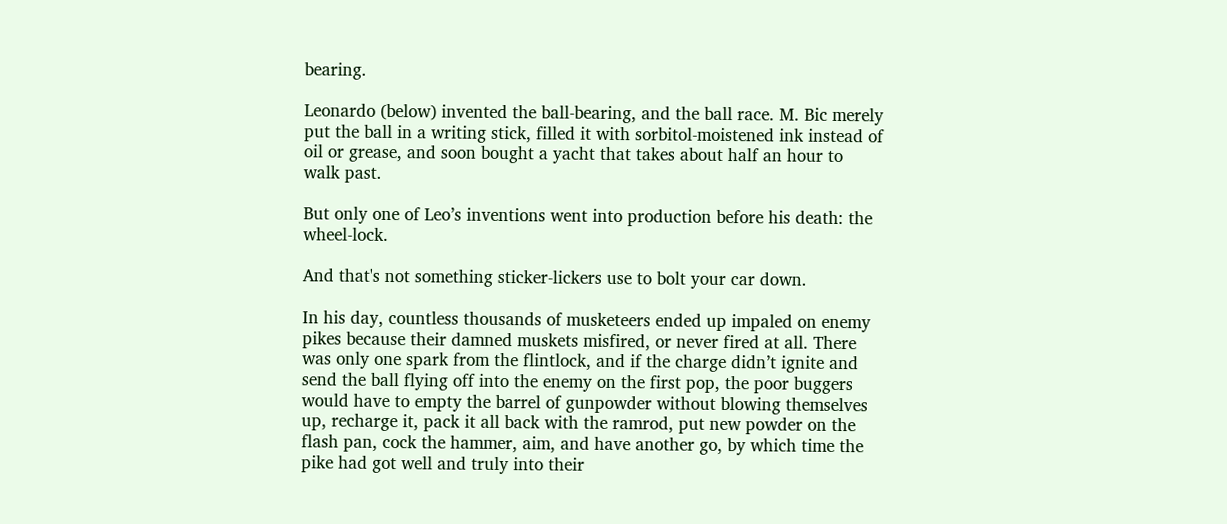bearing.

Leonardo (below) invented the ball-bearing, and the ball race. M. Bic merely put the ball in a writing stick, filled it with sorbitol-moistened ink instead of oil or grease, and soon bought a yacht that takes about half an hour to walk past.

But only one of Leo’s inventions went into production before his death: the wheel-lock.

And that's not something sticker-lickers use to bolt your car down.

In his day, countless thousands of musketeers ended up impaled on enemy pikes because their damned muskets misfired, or never fired at all. There was only one spark from the flintlock, and if the charge didn’t ignite and send the ball flying off into the enemy on the first pop, the poor buggers would have to empty the barrel of gunpowder without blowing themselves up, recharge it, pack it all back with the ramrod, put new powder on the flash pan, cock the hammer, aim, and have another go, by which time the pike had got well and truly into their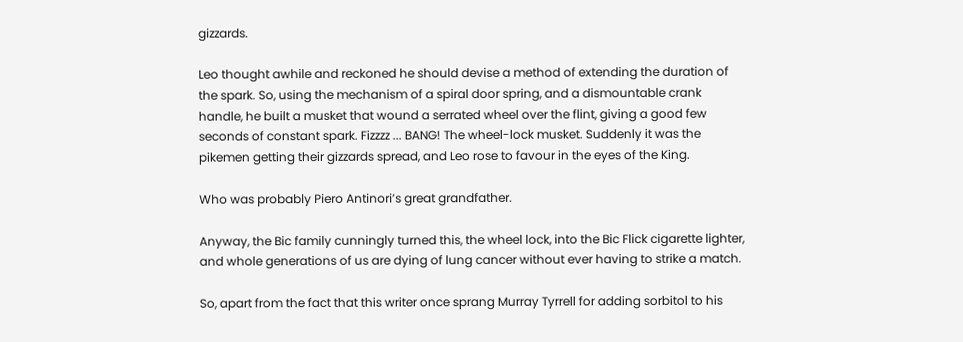gizzards.

Leo thought awhile and reckoned he should devise a method of extending the duration of the spark. So, using the mechanism of a spiral door spring, and a dismountable crank handle, he built a musket that wound a serrated wheel over the flint, giving a good few seconds of constant spark. Fizzzz ... BANG! The wheel-lock musket. Suddenly it was the pikemen getting their gizzards spread, and Leo rose to favour in the eyes of the King.

Who was probably Piero Antinori’s great grandfather.

Anyway, the Bic family cunningly turned this, the wheel lock, into the Bic Flick cigarette lighter, and whole generations of us are dying of lung cancer without ever having to strike a match.

So, apart from the fact that this writer once sprang Murray Tyrrell for adding sorbitol to his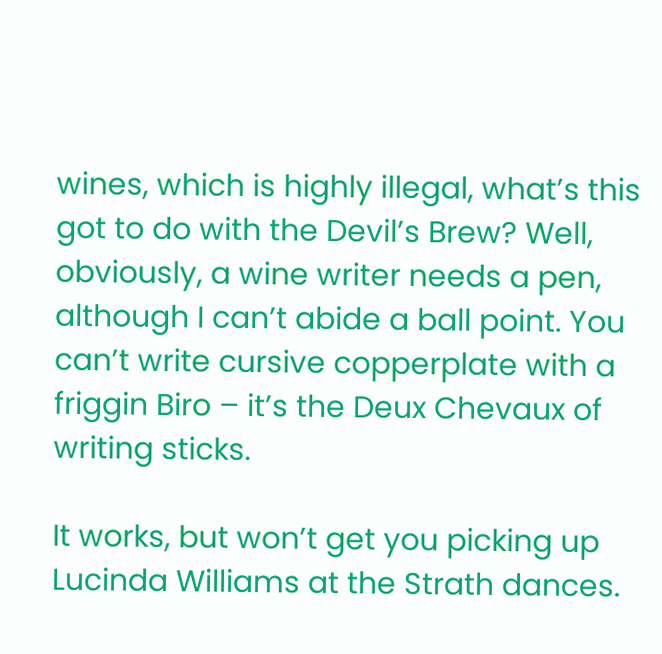wines, which is highly illegal, what’s this got to do with the Devil’s Brew? Well, obviously, a wine writer needs a pen, although I can’t abide a ball point. You can’t write cursive copperplate with a friggin Biro – it’s the Deux Chevaux of writing sticks.

It works, but won’t get you picking up Lucinda Williams at the Strath dances.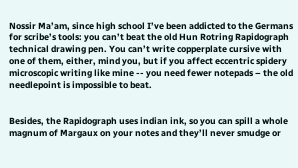Nossir Ma’am, since high school I’ve been addicted to the Germans for scribe’s tools: you can’t beat the old Hun Rotring Rapidograph technical drawing pen. You can’t write copperplate cursive with one of them, either, mind you, but if you affect eccentric spidery microscopic writing like mine -- you need fewer notepads – the old needlepoint is impossible to beat.


Besides, the Rapidograph uses indian ink, so you can spill a whole magnum of Margaux on your notes and they’ll never smudge or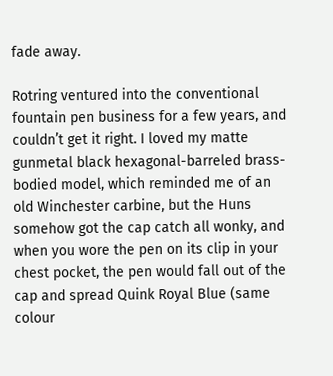fade away.

Rotring ventured into the conventional fountain pen business for a few years, and couldn’t get it right. I loved my matte gunmetal black hexagonal-barreled brass-bodied model, which reminded me of an old Winchester carbine, but the Huns somehow got the cap catch all wonky, and when you wore the pen on its clip in your chest pocket, the pen would fall out of the cap and spread Quink Royal Blue (same colour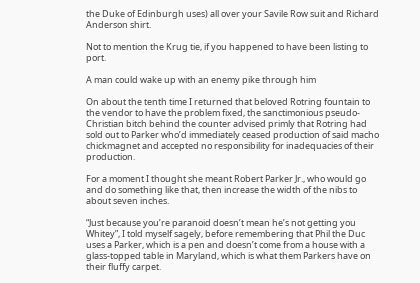the Duke of Edinburgh uses) all over your Savile Row suit and Richard Anderson shirt.

Not to mention the Krug tie, if you happened to have been listing to port.

A man could wake up with an enemy pike through him

On about the tenth time I returned that beloved Rotring fountain to the vendor to have the problem fixed, the sanctimonious pseudo-Christian bitch behind the counter advised primly that Rotring had sold out to Parker who’d immediately ceased production of said macho chickmagnet and accepted no responsibility for inadequacies of their production.

For a moment I thought she meant Robert Parker Jr., who would go and do something like that, then increase the width of the nibs to about seven inches.

“Just because you’re paranoid doesn’t mean he’s not getting you Whitey”, I told myself sagely, before remembering that Phil the Duc uses a Parker, which is a pen and doesn’t come from a house with a glass-topped table in Maryland, which is what them Parkers have on their fluffy carpet.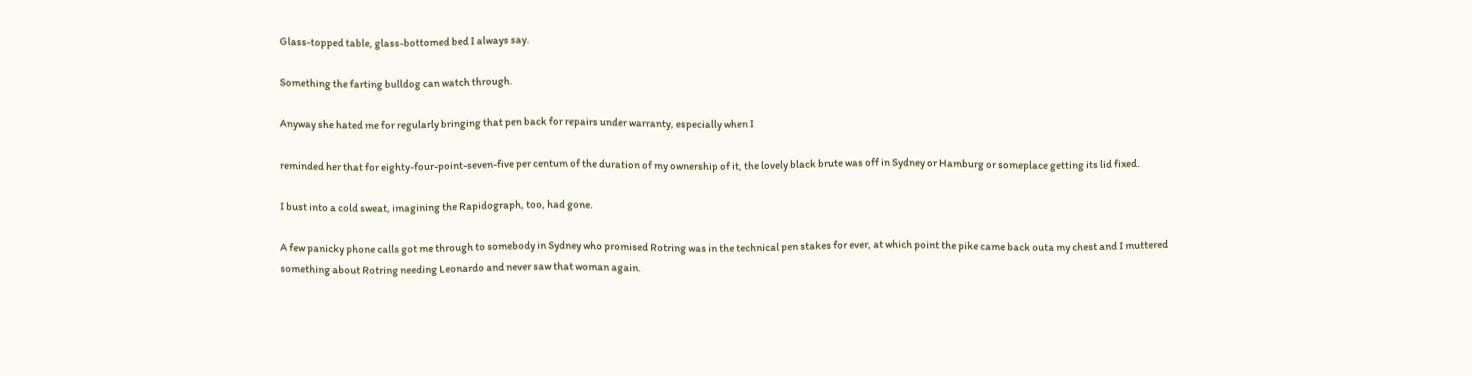Glass-topped table, glass-bottomed bed I always say.

Something the farting bulldog can watch through.

Anyway she hated me for regularly bringing that pen back for repairs under warranty, especially when I

reminded her that for eighty-four-point-seven-five per centum of the duration of my ownership of it, the lovely black brute was off in Sydney or Hamburg or someplace getting its lid fixed.

I bust into a cold sweat, imagining the Rapidograph, too, had gone.

A few panicky phone calls got me through to somebody in Sydney who promised Rotring was in the technical pen stakes for ever, at which point the pike came back outa my chest and I muttered something about Rotring needing Leonardo and never saw that woman again.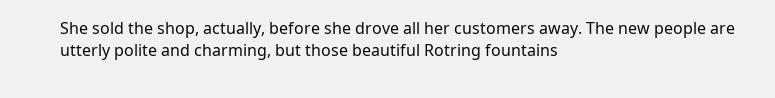She sold the shop, actually, before she drove all her customers away. The new people are utterly polite and charming, but those beautiful Rotring fountains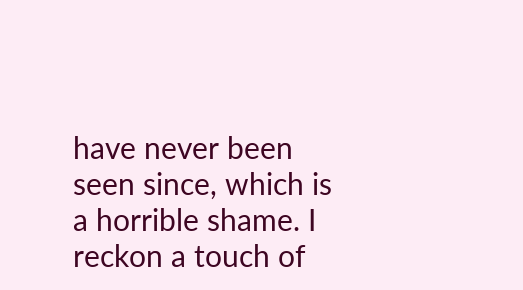have never been seen since, which is a horrible shame. I reckon a touch of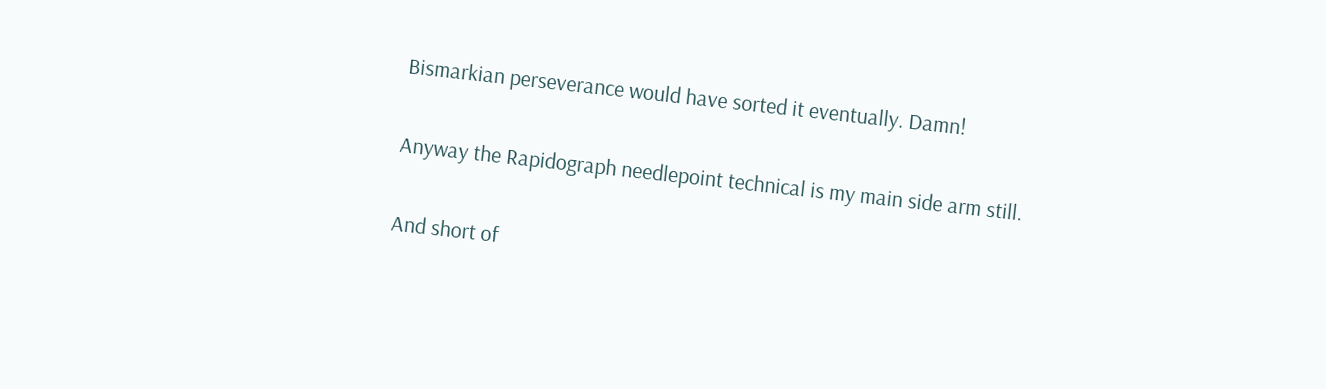Bismarkian perseverance would have sorted it eventually. Damn!

Anyway the Rapidograph needlepoint technical is my main side arm still.

And short of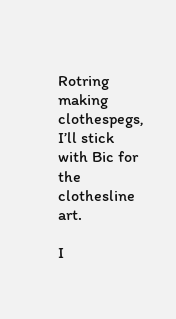Rotring making clothespegs, I’ll stick with Bic for the clothesline art.

I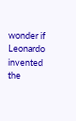wonder if Leonardo invented the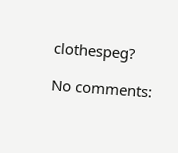clothespeg?

No comments: